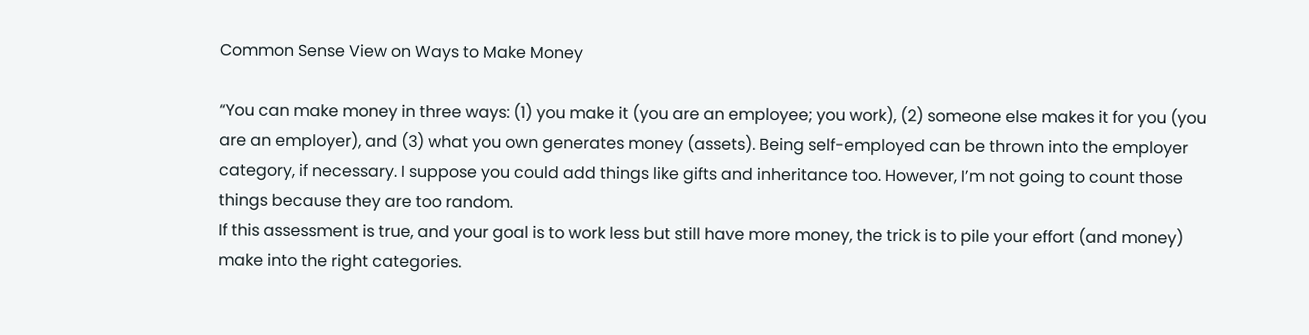Common Sense View on Ways to Make Money

“You can make money in three ways: (1) you make it (you are an employee; you work), (2) someone else makes it for you (you are an employer), and (3) what you own generates money (assets). Being self-employed can be thrown into the employer category, if necessary. I suppose you could add things like gifts and inheritance too. However, I’m not going to count those things because they are too random.
If this assessment is true, and your goal is to work less but still have more money, the trick is to pile your effort (and money) make into the right categories.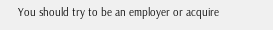You should try to be an employer or acquire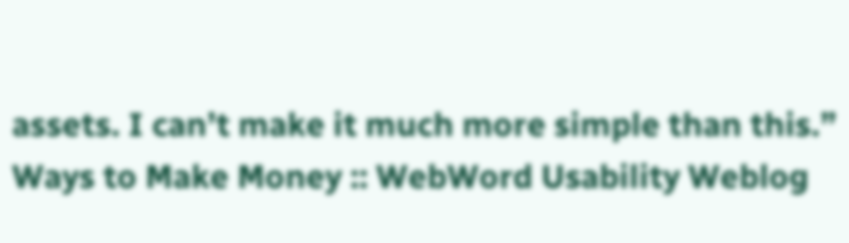assets. I can’t make it much more simple than this.”
Ways to Make Money :: WebWord Usability Weblog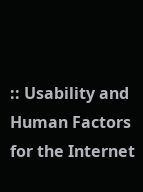:: Usability and Human Factors for the Internet